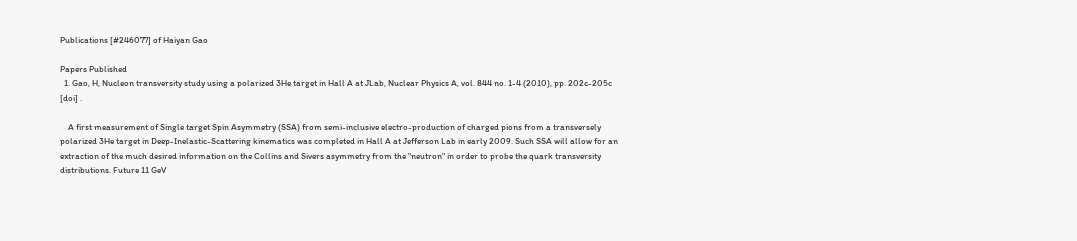Publications [#246077] of Haiyan Gao

Papers Published
  1. Gao, H, Nucleon transversity study using a polarized 3He target in Hall A at JLab, Nuclear Physics A, vol. 844 no. 1-4 (2010), pp. 202c-205c [doi] .

    A first measurement of Single target Spin Asymmetry (SSA) from semi-inclusive electro-production of charged pions from a transversely polarized 3He target in Deep-Inelastic-Scattering kinematics was completed in Hall A at Jefferson Lab in early 2009. Such SSA will allow for an extraction of the much desired information on the Collins and Sivers asymmetry from the "neutron" in order to probe the quark transversity distributions. Future 11 GeV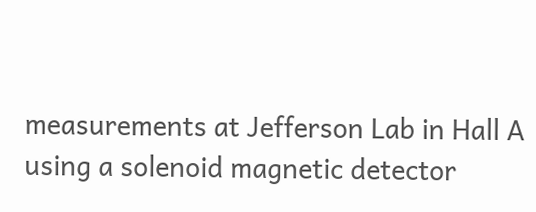measurements at Jefferson Lab in Hall A using a solenoid magnetic detector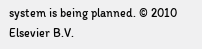system is being planned. © 2010 Elsevier B.V.